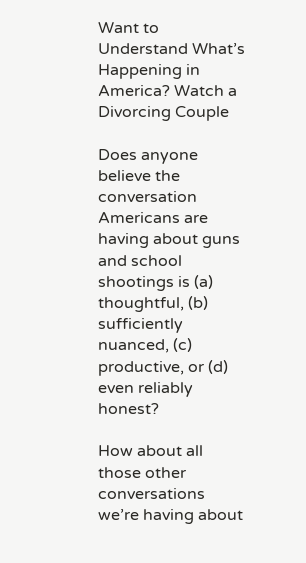Want to Understand What’s Happening in America? Watch a Divorcing Couple

Does anyone believe the conversation Americans are having about guns and school shootings is (a) thoughtful, (b) sufficiently nuanced, (c) productive, or (d) even reliably honest?

How about all those other conversations we’re having about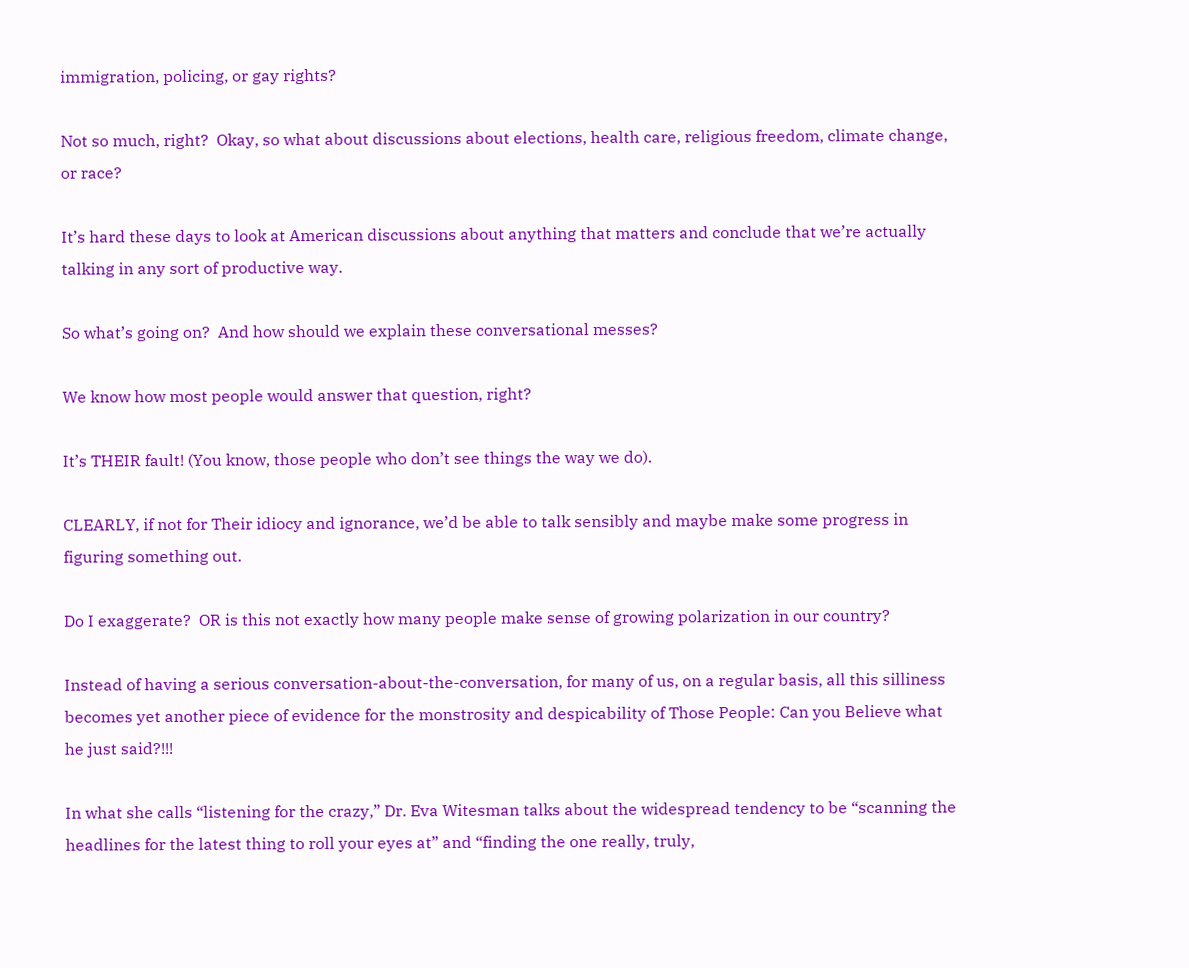immigration, policing, or gay rights?

Not so much, right?  Okay, so what about discussions about elections, health care, religious freedom, climate change, or race?

It’s hard these days to look at American discussions about anything that matters and conclude that we’re actually talking in any sort of productive way.

So what’s going on?  And how should we explain these conversational messes?

We know how most people would answer that question, right?

It’s THEIR fault! (You know, those people who don’t see things the way we do).

CLEARLY, if not for Their idiocy and ignorance, we’d be able to talk sensibly and maybe make some progress in figuring something out.

Do I exaggerate?  OR is this not exactly how many people make sense of growing polarization in our country?

Instead of having a serious conversation-about-the-conversation, for many of us, on a regular basis, all this silliness becomes yet another piece of evidence for the monstrosity and despicability of Those People: Can you Believe what he just said?!!!

In what she calls “listening for the crazy,” Dr. Eva Witesman talks about the widespread tendency to be “scanning the headlines for the latest thing to roll your eyes at” and “finding the one really, truly,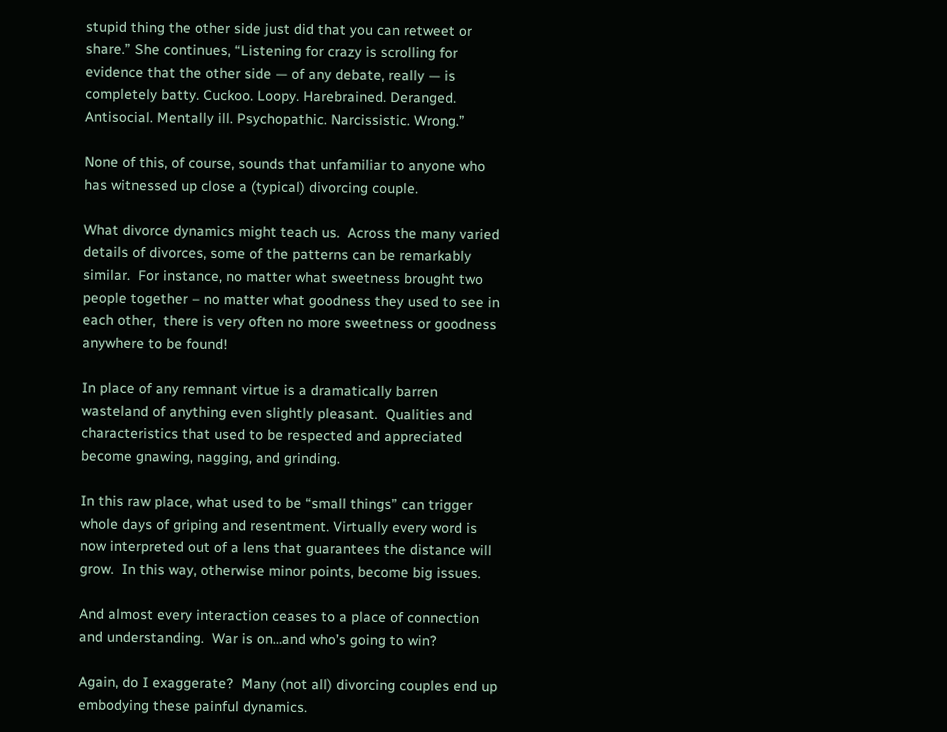stupid thing the other side just did that you can retweet or share.” She continues, “Listening for crazy is scrolling for evidence that the other side — of any debate, really — is completely batty. Cuckoo. Loopy. Harebrained. Deranged. Antisocial. Mentally ill. Psychopathic. Narcissistic. Wrong.”

None of this, of course, sounds that unfamiliar to anyone who has witnessed up close a (typical) divorcing couple.

What divorce dynamics might teach us.  Across the many varied details of divorces, some of the patterns can be remarkably similar.  For instance, no matter what sweetness brought two people together – no matter what goodness they used to see in each other,  there is very often no more sweetness or goodness anywhere to be found!

In place of any remnant virtue is a dramatically barren wasteland of anything even slightly pleasant.  Qualities and characteristics that used to be respected and appreciated become gnawing, nagging, and grinding.

In this raw place, what used to be “small things” can trigger whole days of griping and resentment. Virtually every word is now interpreted out of a lens that guarantees the distance will grow.  In this way, otherwise minor points, become big issues.

And almost every interaction ceases to a place of connection and understanding.  War is on…and who’s going to win?

Again, do I exaggerate?  Many (not all) divorcing couples end up embodying these painful dynamics.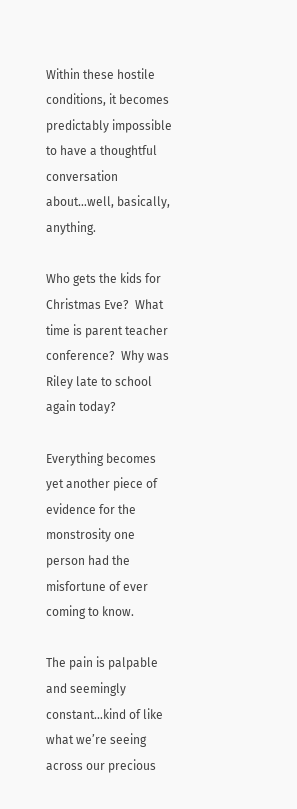Within these hostile conditions, it becomes predictably impossible to have a thoughtful conversation about…well, basically, anything.

Who gets the kids for Christmas Eve?  What time is parent teacher conference?  Why was Riley late to school again today?

Everything becomes yet another piece of evidence for the monstrosity one person had the misfortune of ever coming to know.

The pain is palpable and seemingly constant…kind of like what we’re seeing across our precious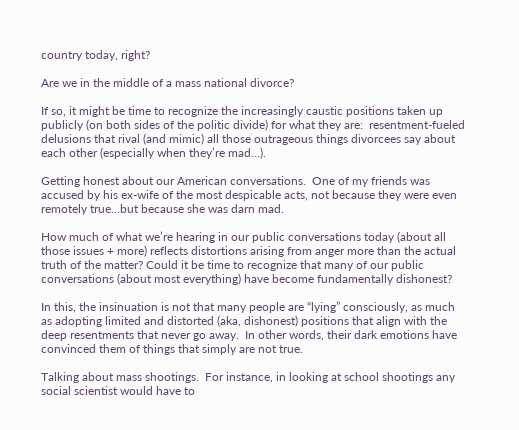country today, right?

Are we in the middle of a mass national divorce?

If so, it might be time to recognize the increasingly caustic positions taken up publicly (on both sides of the politic divide) for what they are:  resentment-fueled delusions that rival (and mimic) all those outrageous things divorcees say about each other (especially when they’re mad…).

Getting honest about our American conversations.  One of my friends was accused by his ex-wife of the most despicable acts, not because they were even remotely true…but because she was darn mad.

How much of what we’re hearing in our public conversations today (about all those issues + more) reflects distortions arising from anger more than the actual truth of the matter? Could it be time to recognize that many of our public conversations (about most everything) have become fundamentally dishonest?

In this, the insinuation is not that many people are “lying” consciously, as much as adopting limited and distorted (aka, dishonest) positions that align with the deep resentments that never go away.  In other words, their dark emotions have convinced them of things that simply are not true.

Talking about mass shootings.  For instance, in looking at school shootings any social scientist would have to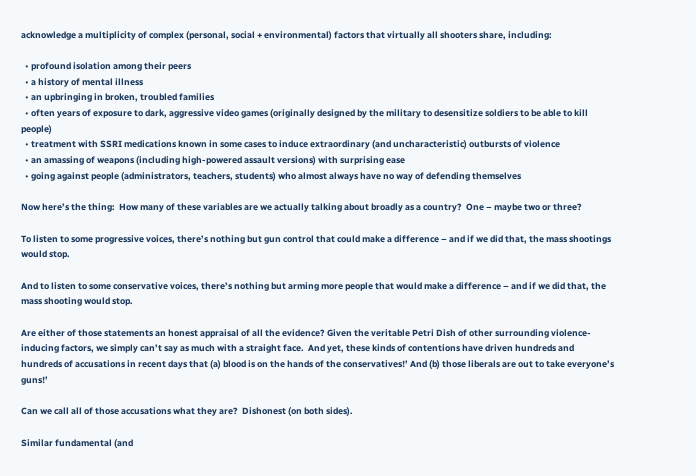acknowledge a multiplicity of complex (personal, social + environmental) factors that virtually all shooters share, including:

  • profound isolation among their peers
  • a history of mental illness
  • an upbringing in broken, troubled families
  • often years of exposure to dark, aggressive video games (originally designed by the military to desensitize soldiers to be able to kill people)
  • treatment with SSRI medications known in some cases to induce extraordinary (and uncharacteristic) outbursts of violence
  • an amassing of weapons (including high-powered assault versions) with surprising ease
  • going against people (administrators, teachers, students) who almost always have no way of defending themselves

Now here’s the thing:  How many of these variables are we actually talking about broadly as a country?  One – maybe two or three?

To listen to some progressive voices, there’s nothing but gun control that could make a difference – and if we did that, the mass shootings would stop.

And to listen to some conservative voices, there’s nothing but arming more people that would make a difference – and if we did that, the mass shooting would stop.

Are either of those statements an honest appraisal of all the evidence? Given the veritable Petri Dish of other surrounding violence-inducing factors, we simply can’t say as much with a straight face.  And yet, these kinds of contentions have driven hundreds and hundreds of accusations in recent days that (a) blood is on the hands of the conservatives!’ And (b) those liberals are out to take everyone’s guns!’

Can we call all of those accusations what they are?  Dishonest (on both sides).

Similar fundamental (and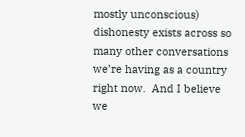mostly unconscious) dishonesty exists across so many other conversations we’re having as a country right now.  And I believe we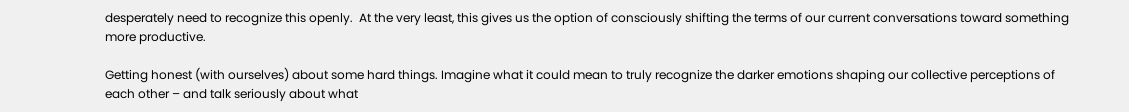desperately need to recognize this openly.  At the very least, this gives us the option of consciously shifting the terms of our current conversations toward something more productive.

Getting honest (with ourselves) about some hard things. Imagine what it could mean to truly recognize the darker emotions shaping our collective perceptions of each other – and talk seriously about what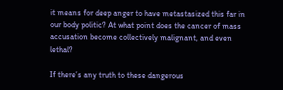it means for deep anger to have metastasized this far in our body politic? At what point does the cancer of mass accusation become collectively malignant, and even lethal?

If there’s any truth to these dangerous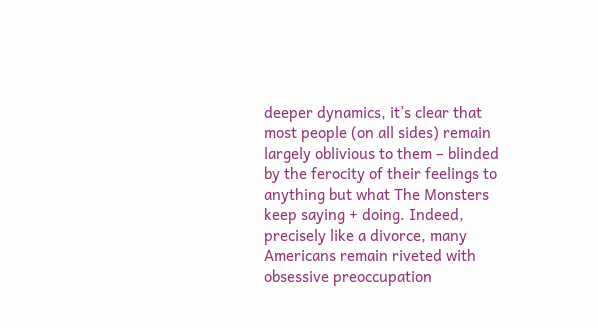deeper dynamics, it’s clear that most people (on all sides) remain largely oblivious to them – blinded by the ferocity of their feelings to anything but what The Monsters keep saying + doing. Indeed, precisely like a divorce, many Americans remain riveted with obsessive preoccupation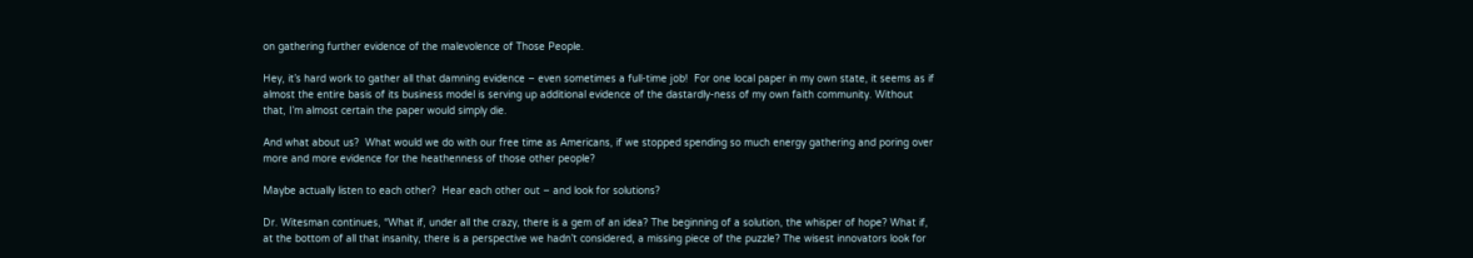on gathering further evidence of the malevolence of Those People.

Hey, it’s hard work to gather all that damning evidence – even sometimes a full-time job!  For one local paper in my own state, it seems as if almost the entire basis of its business model is serving up additional evidence of the dastardly-ness of my own faith community. Without that, I’m almost certain the paper would simply die.

And what about us?  What would we do with our free time as Americans, if we stopped spending so much energy gathering and poring over more and more evidence for the heathenness of those other people?

Maybe actually listen to each other?  Hear each other out – and look for solutions?

Dr. Witesman continues, “What if, under all the crazy, there is a gem of an idea? The beginning of a solution, the whisper of hope? What if, at the bottom of all that insanity, there is a perspective we hadn’t considered, a missing piece of the puzzle? The wisest innovators look for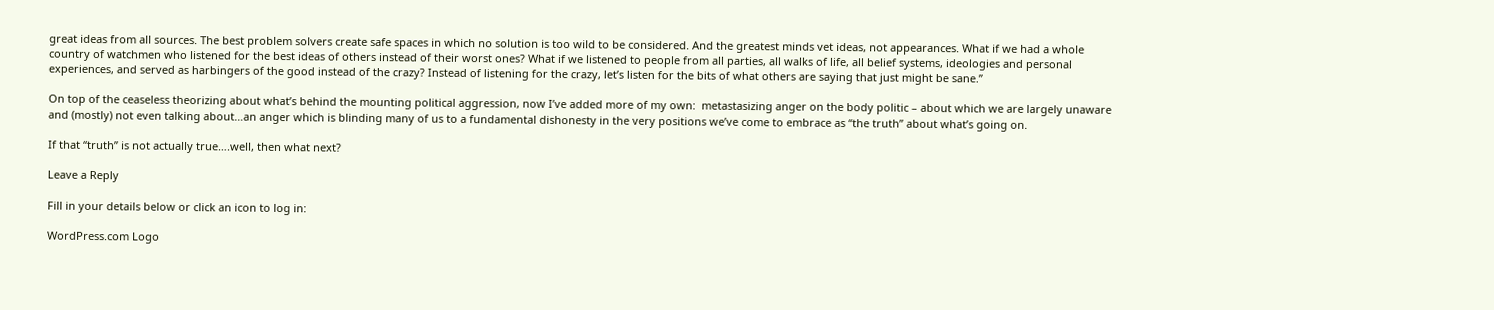great ideas from all sources. The best problem solvers create safe spaces in which no solution is too wild to be considered. And the greatest minds vet ideas, not appearances. What if we had a whole country of watchmen who listened for the best ideas of others instead of their worst ones? What if we listened to people from all parties, all walks of life, all belief systems, ideologies and personal experiences, and served as harbingers of the good instead of the crazy? Instead of listening for the crazy, let’s listen for the bits of what others are saying that just might be sane.”

On top of the ceaseless theorizing about what’s behind the mounting political aggression, now I’ve added more of my own:  metastasizing anger on the body politic – about which we are largely unaware and (mostly) not even talking about…an anger which is blinding many of us to a fundamental dishonesty in the very positions we’ve come to embrace as “the truth” about what’s going on.

If that “truth” is not actually true….well, then what next?

Leave a Reply

Fill in your details below or click an icon to log in:

WordPress.com Logo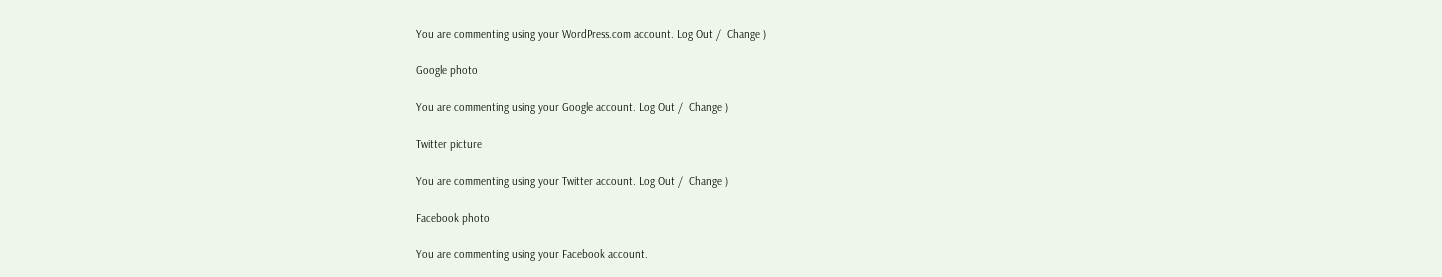You are commenting using your WordPress.com account. Log Out /  Change )

Google photo

You are commenting using your Google account. Log Out /  Change )

Twitter picture

You are commenting using your Twitter account. Log Out /  Change )

Facebook photo

You are commenting using your Facebook account.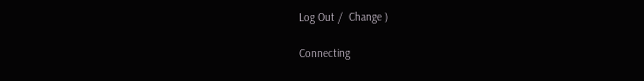Log Out /  Change )

Connecting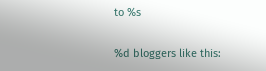to %s

%d bloggers like this: